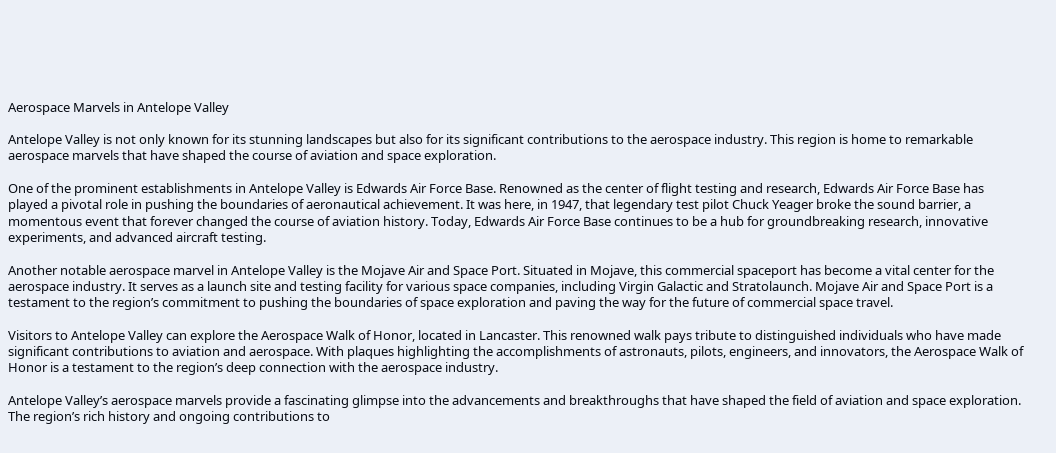Aerospace Marvels in Antelope Valley

Antelope Valley is not only known for its stunning landscapes but also for its significant contributions to the aerospace industry. This region is home to remarkable aerospace marvels that have shaped the course of aviation and space exploration.

One of the prominent establishments in Antelope Valley is Edwards Air Force Base. Renowned as the center of flight testing and research, Edwards Air Force Base has played a pivotal role in pushing the boundaries of aeronautical achievement. It was here, in 1947, that legendary test pilot Chuck Yeager broke the sound barrier, a momentous event that forever changed the course of aviation history. Today, Edwards Air Force Base continues to be a hub for groundbreaking research, innovative experiments, and advanced aircraft testing.

Another notable aerospace marvel in Antelope Valley is the Mojave Air and Space Port. Situated in Mojave, this commercial spaceport has become a vital center for the aerospace industry. It serves as a launch site and testing facility for various space companies, including Virgin Galactic and Stratolaunch. Mojave Air and Space Port is a testament to the region’s commitment to pushing the boundaries of space exploration and paving the way for the future of commercial space travel.

Visitors to Antelope Valley can explore the Aerospace Walk of Honor, located in Lancaster. This renowned walk pays tribute to distinguished individuals who have made significant contributions to aviation and aerospace. With plaques highlighting the accomplishments of astronauts, pilots, engineers, and innovators, the Aerospace Walk of Honor is a testament to the region’s deep connection with the aerospace industry.

Antelope Valley’s aerospace marvels provide a fascinating glimpse into the advancements and breakthroughs that have shaped the field of aviation and space exploration. The region’s rich history and ongoing contributions to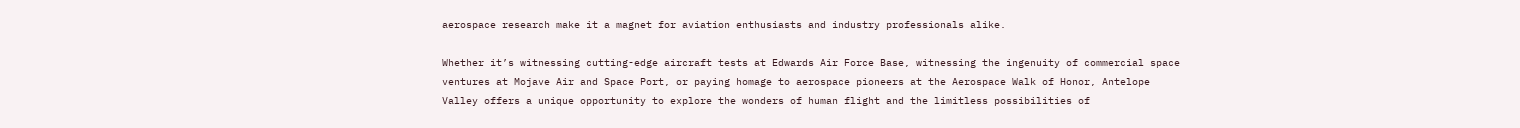aerospace research make it a magnet for aviation enthusiasts and industry professionals alike.

Whether it’s witnessing cutting-edge aircraft tests at Edwards Air Force Base, witnessing the ingenuity of commercial space ventures at Mojave Air and Space Port, or paying homage to aerospace pioneers at the Aerospace Walk of Honor, Antelope Valley offers a unique opportunity to explore the wonders of human flight and the limitless possibilities of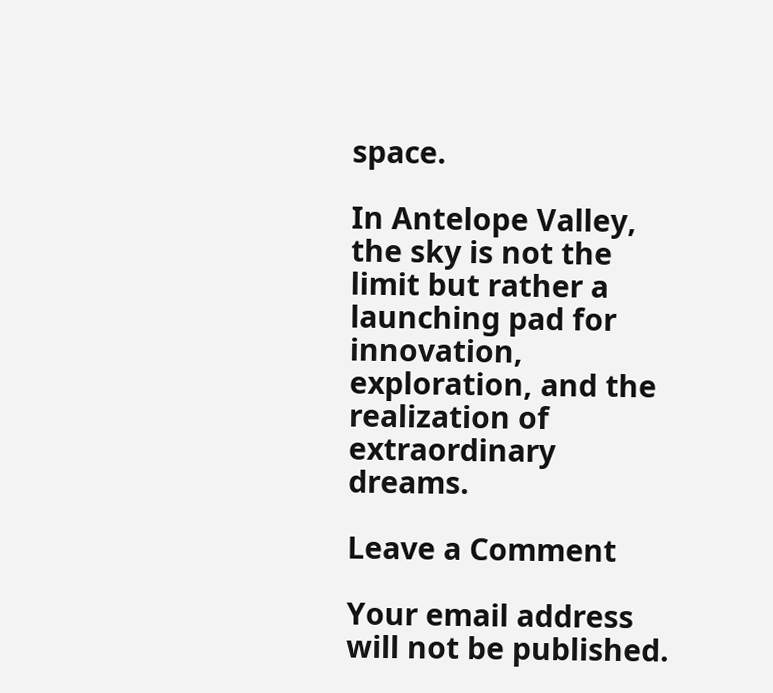space.

In Antelope Valley, the sky is not the limit but rather a launching pad for innovation, exploration, and the realization of extraordinary dreams.

Leave a Comment

Your email address will not be published.